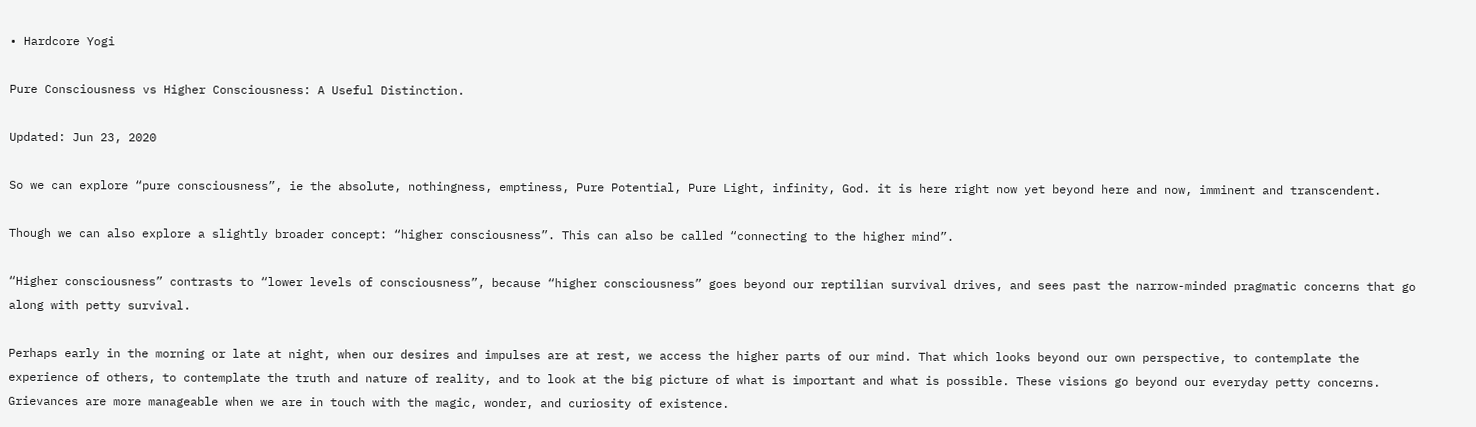• Hardcore Yogi

Pure Consciousness vs Higher Consciousness: A Useful Distinction.

Updated: Jun 23, 2020

So we can explore “pure consciousness”, ie the absolute, nothingness, emptiness, Pure Potential, Pure Light, infinity, God. it is here right now yet beyond here and now, imminent and transcendent.

Though we can also explore a slightly broader concept: “higher consciousness”. This can also be called “connecting to the higher mind”.

“Higher consciousness” contrasts to “lower levels of consciousness”, because “higher consciousness” goes beyond our reptilian survival drives, and sees past the narrow-minded pragmatic concerns that go along with petty survival.

Perhaps early in the morning or late at night, when our desires and impulses are at rest, we access the higher parts of our mind. That which looks beyond our own perspective, to contemplate the experience of others, to contemplate the truth and nature of reality, and to look at the big picture of what is important and what is possible. These visions go beyond our everyday petty concerns. Grievances are more manageable when we are in touch with the magic, wonder, and curiosity of existence.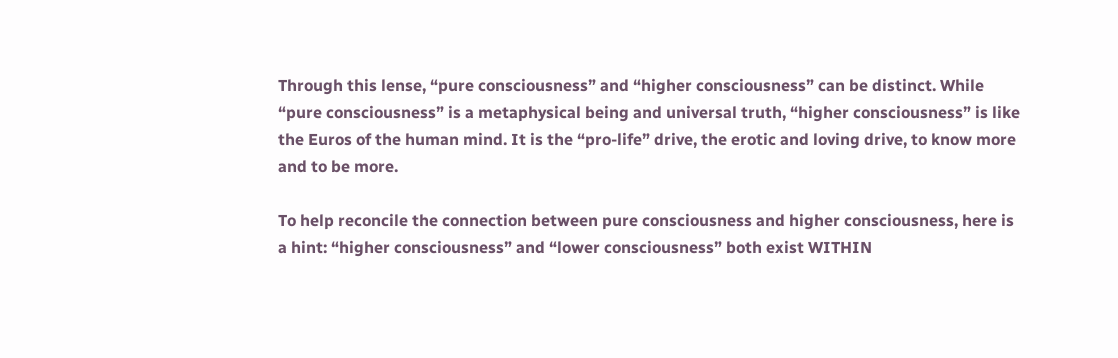Through this lense, “pure consciousness” and “higher consciousness” can be distinct. While “pure consciousness” is a metaphysical being and universal truth, “higher consciousness” is like the Euros of the human mind. It is the “pro-life” drive, the erotic and loving drive, to know more and to be more.

To help reconcile the connection between pure consciousness and higher consciousness, here is a hint: “higher consciousness” and “lower consciousness” both exist WITHIN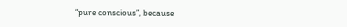“pure conscious”, because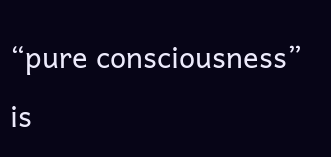“pure consciousness” is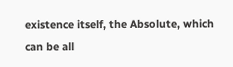existence itself, the Absolute, which can be all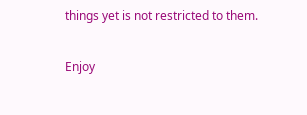things yet is not restricted to them.

Enjoy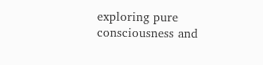exploring pure consciousness and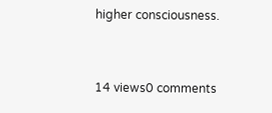higher consciousness.


14 views0 comments